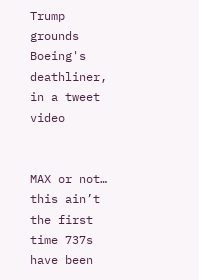Trump grounds Boeing's deathliner, in a tweet video


MAX or not… this ain’t the first time 737s have been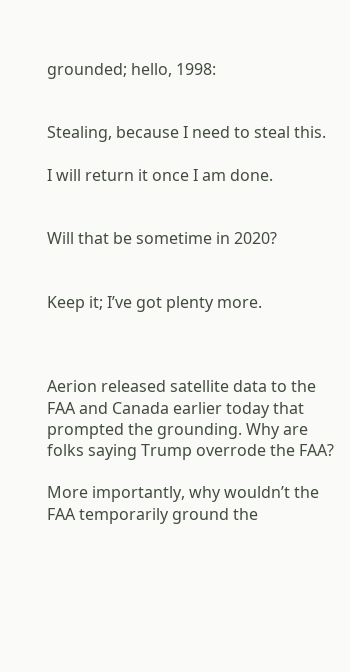grounded; hello, 1998:


Stealing, because I need to steal this.

I will return it once I am done.


Will that be sometime in 2020?


Keep it; I’ve got plenty more.



Aerion released satellite data to the FAA and Canada earlier today that prompted the grounding. Why are folks saying Trump overrode the FAA?

More importantly, why wouldn’t the FAA temporarily ground the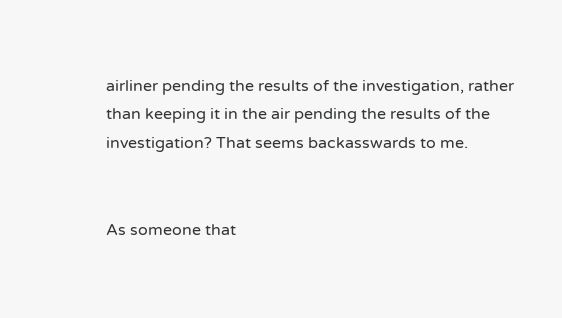airliner pending the results of the investigation, rather than keeping it in the air pending the results of the investigation? That seems backasswards to me.


As someone that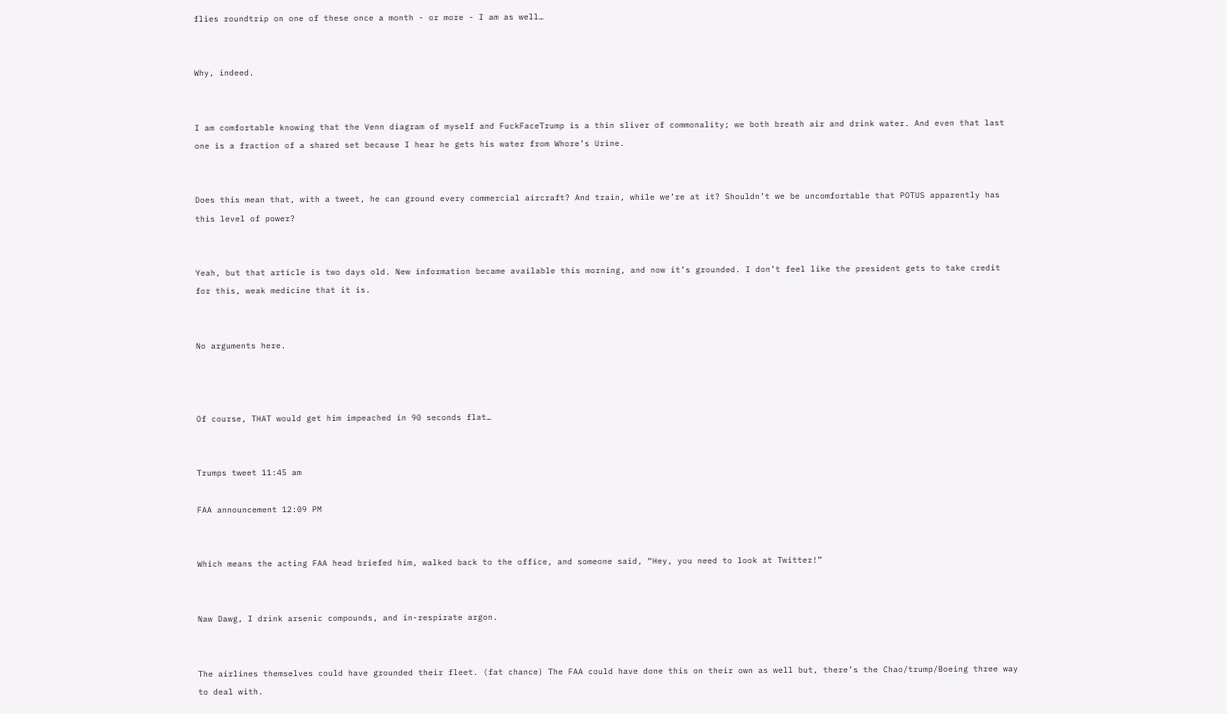flies roundtrip on one of these once a month - or more - I am as well…


Why, indeed.


I am comfortable knowing that the Venn diagram of myself and FuckFaceTrump is a thin sliver of commonality; we both breath air and drink water. And even that last one is a fraction of a shared set because I hear he gets his water from Whore’s Urine.


Does this mean that, with a tweet, he can ground every commercial aircraft? And train, while we’re at it? Shouldn’t we be uncomfortable that POTUS apparently has this level of power?


Yeah, but that article is two days old. New information became available this morning, and now it’s grounded. I don’t feel like the president gets to take credit for this, weak medicine that it is.


No arguments here.



Of course, THAT would get him impeached in 90 seconds flat…


Trumps tweet 11:45 am

FAA announcement 12:09 PM


Which means the acting FAA head briefed him, walked back to the office, and someone said, “Hey, you need to look at Twitter!”


Naw Dawg, I drink arsenic compounds, and in-respirate argon.


The airlines themselves could have grounded their fleet. (fat chance) The FAA could have done this on their own as well but, there’s the Chao/trump/Boeing three way to deal with.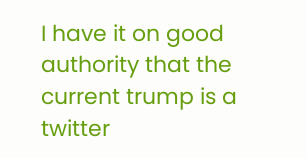I have it on good authority that the current trump is a twitter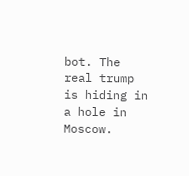bot. The real trump is hiding in a hole in Moscow.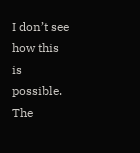I don’t see how this is possible. The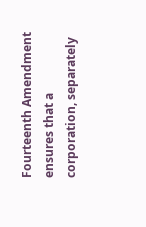Fourteenth Amendment ensures that a corporation, separately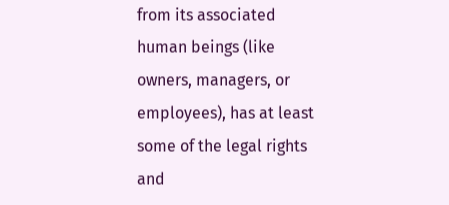from its associated human beings (like owners, managers, or employees), has at least some of the legal rights and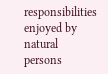responsibilities enjoyed by natural persons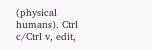(physical humans). Ctrl c/Ctrl v, edit,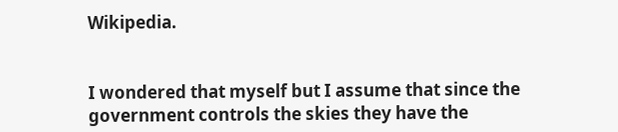Wikipedia.


I wondered that myself but I assume that since the government controls the skies they have the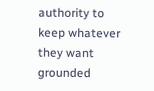authority to keep whatever they want grounded